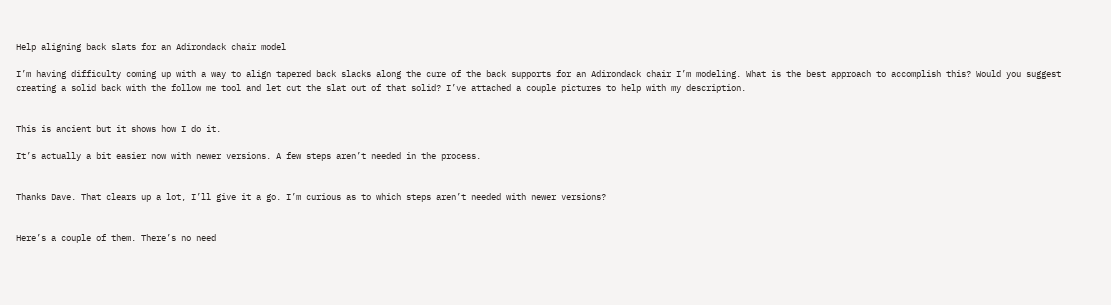Help aligning back slats for an Adirondack chair model

I’m having difficulty coming up with a way to align tapered back slacks along the cure of the back supports for an Adirondack chair I’m modeling. What is the best approach to accomplish this? Would you suggest creating a solid back with the follow me tool and let cut the slat out of that solid? I’ve attached a couple pictures to help with my description.


This is ancient but it shows how I do it.

It’s actually a bit easier now with newer versions. A few steps aren’t needed in the process.


Thanks Dave. That clears up a lot, I’ll give it a go. I’m curious as to which steps aren’t needed with newer versions?


Here’s a couple of them. There’s no need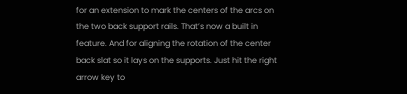for an extension to mark the centers of the arcs on the two back support rails. That’s now a built in feature. And for aligning the rotation of the center back slat so it lays on the supports. Just hit the right arrow key to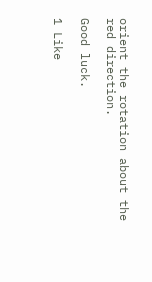orient the rotation about the red direction.

Good luck.

1 Like